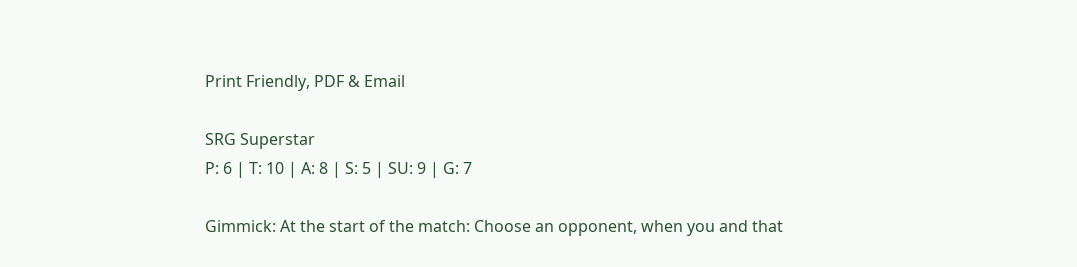Print Friendly, PDF & Email

SRG Superstar
P: 6 | T: 10 | A: 8 | S: 5 | SU: 9 | G: 7

Gimmick: At the start of the match: Choose an opponent, when you and that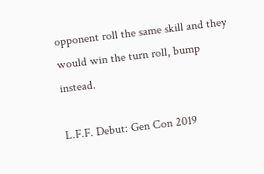opponent roll the same skill and they would win the turn roll, bump instead.

L.F.F. Debut: Gen Con 2019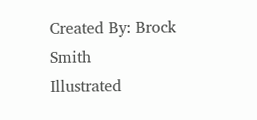Created By: Brock Smith
Illustrated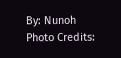By: Nunoh
Photo Credits: